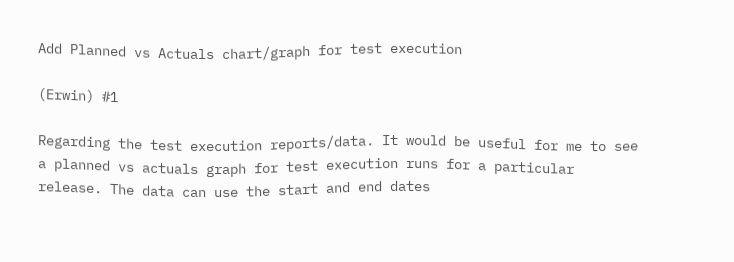Add Planned vs Actuals chart/graph for test execution

(Erwin) #1

Regarding the test execution reports/data. It would be useful for me to see a planned vs actuals graph for test execution runs for a particular release. The data can use the start and end dates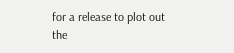for a release to plot out the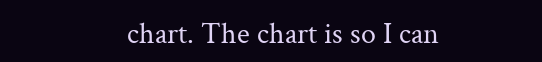chart. The chart is so I can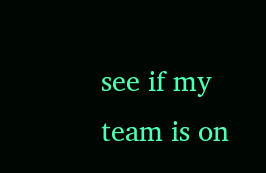see if my team is on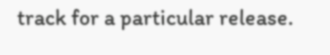track for a particular release.